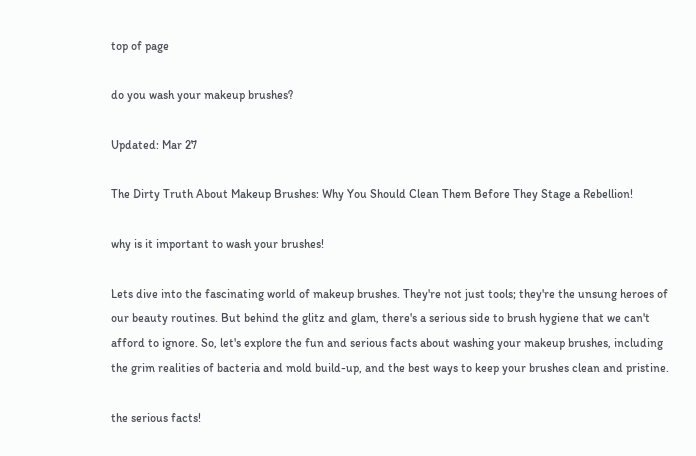top of page

do you wash your makeup brushes?

Updated: Mar 27

The Dirty Truth About Makeup Brushes: Why You Should Clean Them Before They Stage a Rebellion!

why is it important to wash your brushes!

Lets dive into the fascinating world of makeup brushes. They're not just tools; they're the unsung heroes of our beauty routines. But behind the glitz and glam, there's a serious side to brush hygiene that we can't afford to ignore. So, let's explore the fun and serious facts about washing your makeup brushes, including the grim realities of bacteria and mold build-up, and the best ways to keep your brushes clean and pristine.

the serious facts!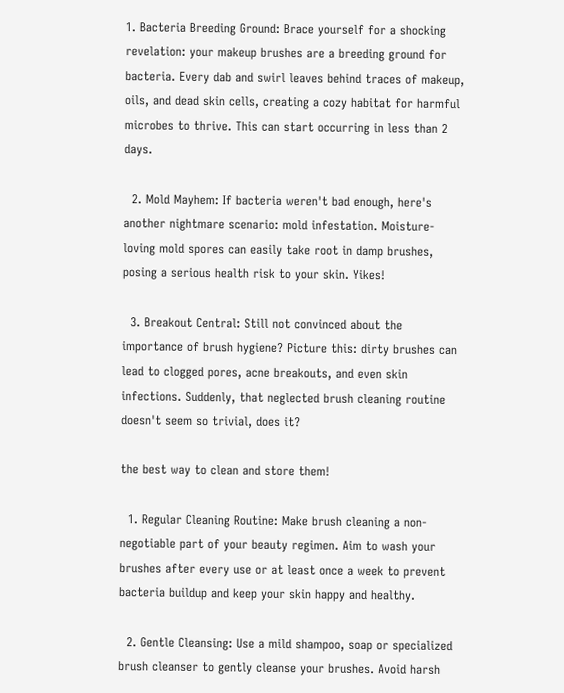1. Bacteria Breeding Ground: Brace yourself for a shocking revelation: your makeup brushes are a breeding ground for bacteria. Every dab and swirl leaves behind traces of makeup, oils, and dead skin cells, creating a cozy habitat for harmful microbes to thrive. This can start occurring in less than 2 days.

  2. Mold Mayhem: If bacteria weren't bad enough, here's another nightmare scenario: mold infestation. Moisture-loving mold spores can easily take root in damp brushes, posing a serious health risk to your skin. Yikes!

  3. Breakout Central: Still not convinced about the importance of brush hygiene? Picture this: dirty brushes can lead to clogged pores, acne breakouts, and even skin infections. Suddenly, that neglected brush cleaning routine doesn't seem so trivial, does it?

the best way to clean and store them!

  1. Regular Cleaning Routine: Make brush cleaning a non-negotiable part of your beauty regimen. Aim to wash your brushes after every use or at least once a week to prevent bacteria buildup and keep your skin happy and healthy.

  2. Gentle Cleansing: Use a mild shampoo, soap or specialized brush cleanser to gently cleanse your brushes. Avoid harsh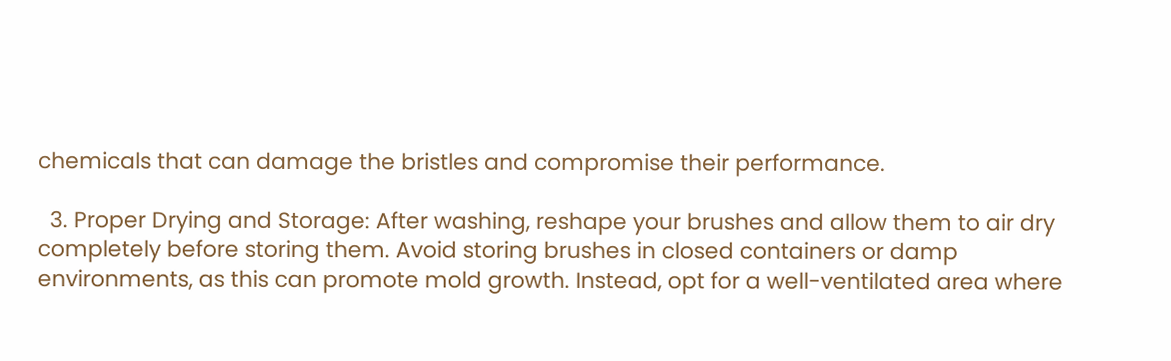chemicals that can damage the bristles and compromise their performance.

  3. Proper Drying and Storage: After washing, reshape your brushes and allow them to air dry completely before storing them. Avoid storing brushes in closed containers or damp environments, as this can promote mold growth. Instead, opt for a well-ventilated area where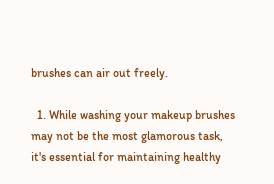brushes can air out freely.

  1. While washing your makeup brushes may not be the most glamorous task, it's essential for maintaining healthy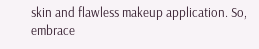skin and flawless makeup application. So, embrace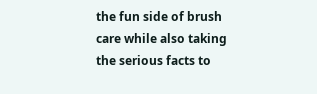the fun side of brush care while also taking the serious facts to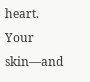heart. Your skin—and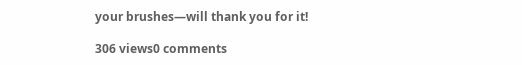your brushes—will thank you for it!

306 views0 comments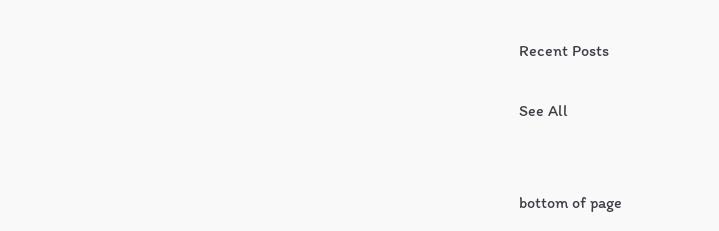Recent Posts

See All


bottom of page